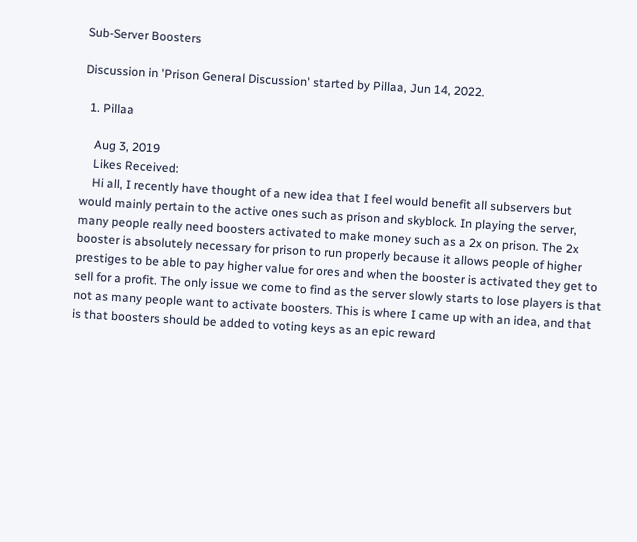Sub-Server Boosters

Discussion in 'Prison General Discussion' started by Pillaa, Jun 14, 2022.

  1. Pillaa

    Aug 3, 2019
    Likes Received:
    Hi all, I recently have thought of a new idea that I feel would benefit all subservers but would mainly pertain to the active ones such as prison and skyblock. In playing the server, many people really need boosters activated to make money such as a 2x on prison. The 2x booster is absolutely necessary for prison to run properly because it allows people of higher prestiges to be able to pay higher value for ores and when the booster is activated they get to sell for a profit. The only issue we come to find as the server slowly starts to lose players is that not as many people want to activate boosters. This is where I came up with an idea, and that is that boosters should be added to voting keys as an epic reward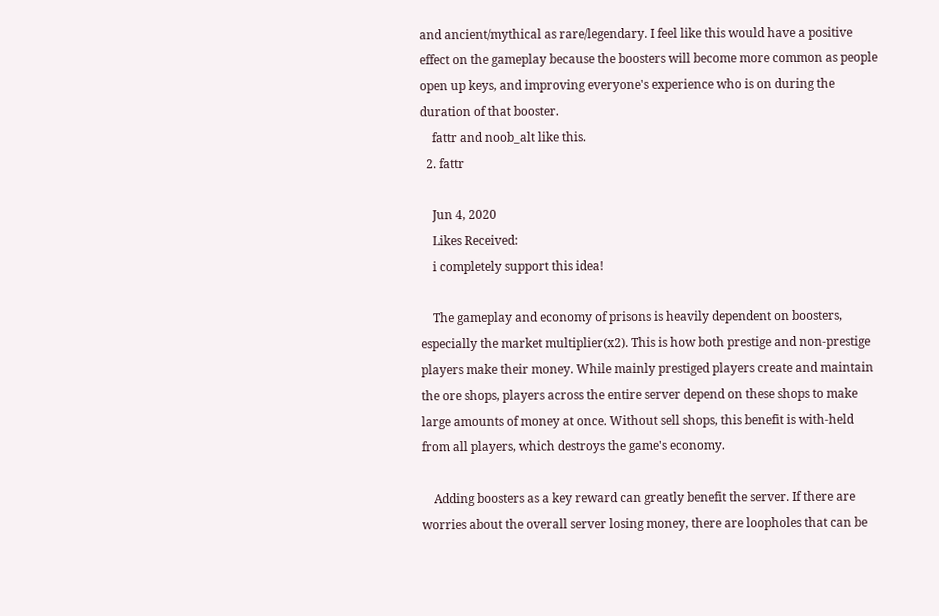and ancient/mythical as rare/legendary. I feel like this would have a positive effect on the gameplay because the boosters will become more common as people open up keys, and improving everyone's experience who is on during the duration of that booster.
    fattr and noob_alt like this.
  2. fattr

    Jun 4, 2020
    Likes Received:
    i completely support this idea!

    The gameplay and economy of prisons is heavily dependent on boosters, especially the market multiplier(x2). This is how both prestige and non-prestige players make their money. While mainly prestiged players create and maintain the ore shops, players across the entire server depend on these shops to make large amounts of money at once. Without sell shops, this benefit is with-held from all players, which destroys the game's economy.

    Adding boosters as a key reward can greatly benefit the server. If there are worries about the overall server losing money, there are loopholes that can be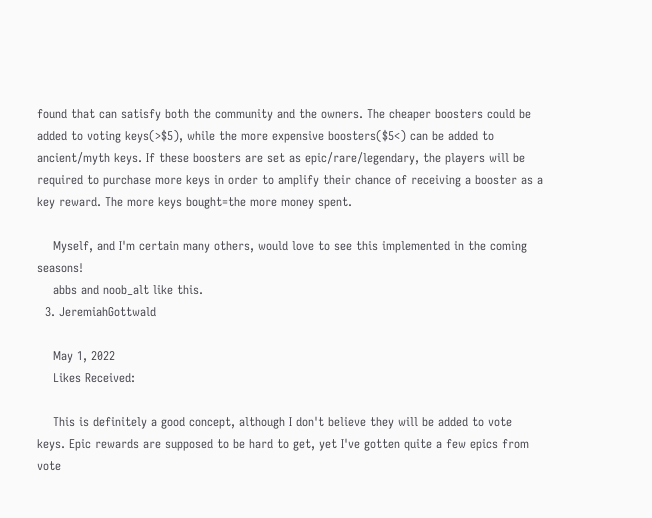found that can satisfy both the community and the owners. The cheaper boosters could be added to voting keys(>$5), while the more expensive boosters($5<) can be added to ancient/myth keys. If these boosters are set as epic/rare/legendary, the players will be required to purchase more keys in order to amplify their chance of receiving a booster as a key reward. The more keys bought=the more money spent.

    Myself, and I'm certain many others, would love to see this implemented in the coming seasons!
    abbs and noob_alt like this.
  3. JeremiahGottwald

    May 1, 2022
    Likes Received:

    This is definitely a good concept, although I don't believe they will be added to vote keys. Epic rewards are supposed to be hard to get, yet I've gotten quite a few epics from vote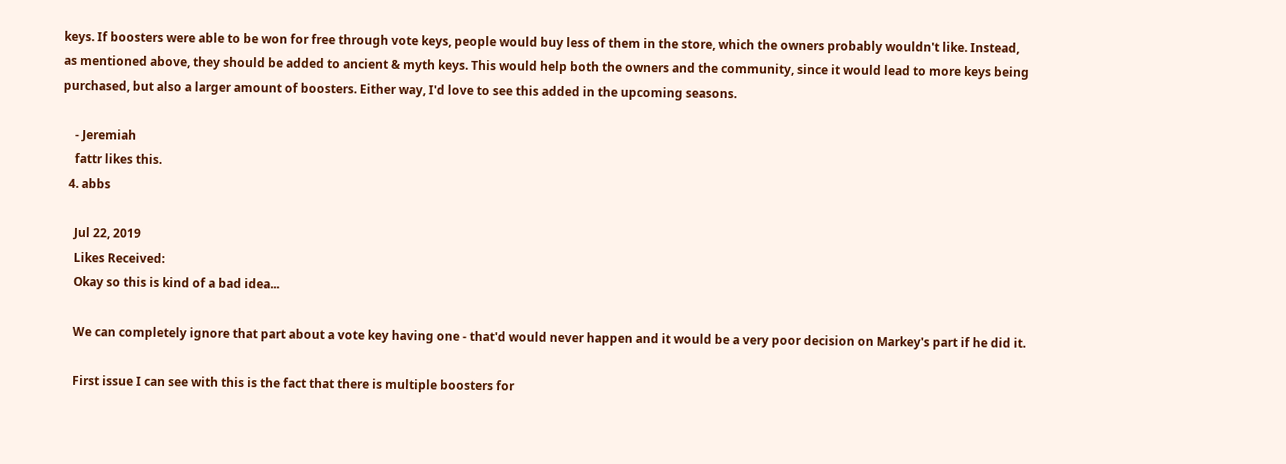keys. If boosters were able to be won for free through vote keys, people would buy less of them in the store, which the owners probably wouldn't like. Instead, as mentioned above, they should be added to ancient & myth keys. This would help both the owners and the community, since it would lead to more keys being purchased, but also a larger amount of boosters. Either way, I'd love to see this added in the upcoming seasons.

    - Jeremiah
    fattr likes this.
  4. abbs

    Jul 22, 2019
    Likes Received:
    Okay so this is kind of a bad idea...

    We can completely ignore that part about a vote key having one - that'd would never happen and it would be a very poor decision on Markey's part if he did it.

    First issue I can see with this is the fact that there is multiple boosters for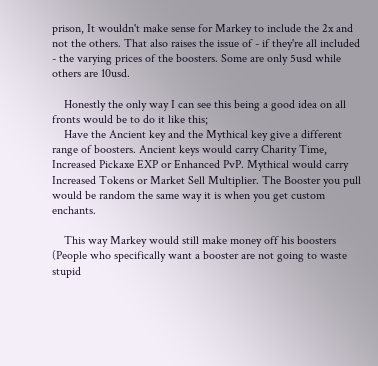prison, It wouldn't make sense for Markey to include the 2x and not the others. That also raises the issue of - if they're all included - the varying prices of the boosters. Some are only 5usd while others are 10usd.

    Honestly the only way I can see this being a good idea on all fronts would be to do it like this;
    Have the Ancient key and the Mythical key give a different range of boosters. Ancient keys would carry Charity Time, Increased Pickaxe EXP or Enhanced PvP. Mythical would carry Increased Tokens or Market Sell Multiplier. The Booster you pull would be random the same way it is when you get custom enchants.

    This way Markey would still make money off his boosters (People who specifically want a booster are not going to waste stupid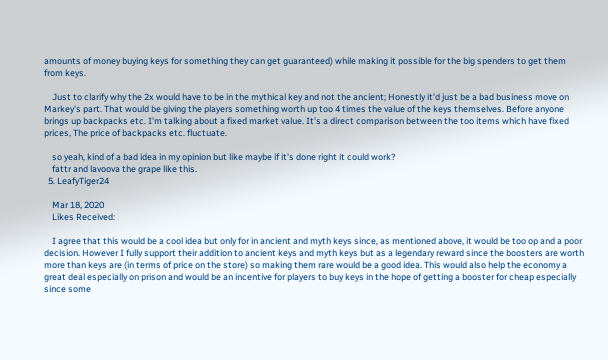amounts of money buying keys for something they can get guaranteed) while making it possible for the big spenders to get them from keys.

    Just to clarify why the 2x would have to be in the mythical key and not the ancient; Honestly it'd just be a bad business move on Markey's part. That would be giving the players something worth up too 4 times the value of the keys themselves. Before anyone brings up backpacks etc. I'm talking about a fixed market value. It's a direct comparison between the too items which have fixed prices, The price of backpacks etc. fluctuate.

    so yeah, kind of a bad idea in my opinion but like maybe if it's done right it could work?
    fattr and lavoova the grape like this.
  5. LeafyTiger24

    Mar 18, 2020
    Likes Received:

    I agree that this would be a cool idea but only for in ancient and myth keys since, as mentioned above, it would be too op and a poor decision. However I fully support their addition to ancient keys and myth keys but as a legendary reward since the boosters are worth more than keys are (in terms of price on the store) so making them rare would be a good idea. This would also help the economy a great deal especially on prison and would be an incentive for players to buy keys in the hope of getting a booster for cheap especially since some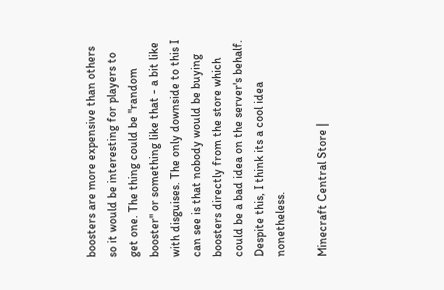boosters are more expensive than others so it would be interesting for players to get one. The thing could be "random booster" or something like that - a bit like with disguises. The only downside to this I can see is that nobody would be buying boosters directly from the store which could be a bad idea on the server's behalf. Despite this, I think its a cool idea nonetheless.

Minecraft Central Store |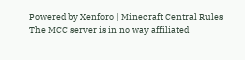Powered by Xenforo | Minecraft Central Rules
The MCC server is in no way affiliated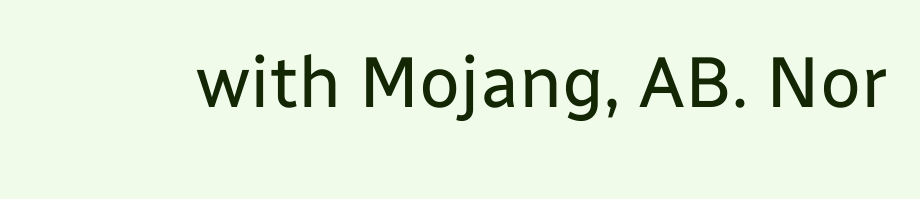with Mojang, AB. Nor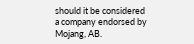should it be considered a company endorsed by Mojang, AB.